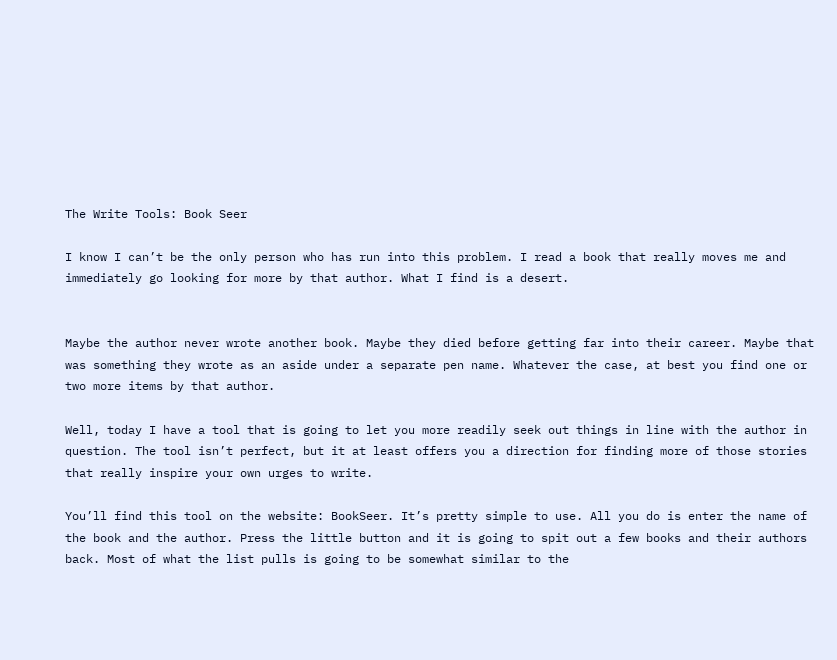The Write Tools: Book Seer

I know I can’t be the only person who has run into this problem. I read a book that really moves me and immediately go looking for more by that author. What I find is a desert.


Maybe the author never wrote another book. Maybe they died before getting far into their career. Maybe that was something they wrote as an aside under a separate pen name. Whatever the case, at best you find one or two more items by that author.

Well, today I have a tool that is going to let you more readily seek out things in line with the author in question. The tool isn’t perfect, but it at least offers you a direction for finding more of those stories that really inspire your own urges to write.

You’ll find this tool on the website: BookSeer. It’s pretty simple to use. All you do is enter the name of the book and the author. Press the little button and it is going to spit out a few books and their authors back. Most of what the list pulls is going to be somewhat similar to the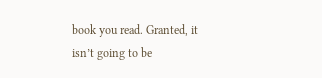book you read. Granted, it isn’t going to be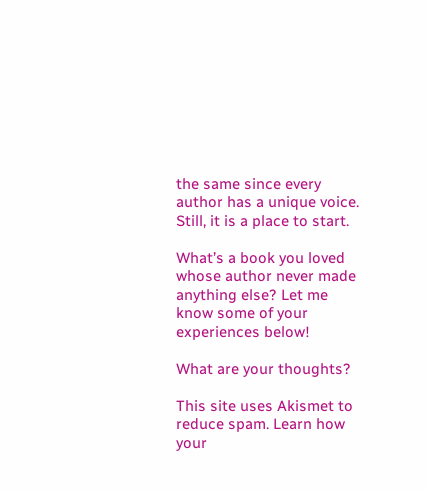the same since every author has a unique voice. Still, it is a place to start.

What’s a book you loved whose author never made anything else? Let me know some of your experiences below!

What are your thoughts?

This site uses Akismet to reduce spam. Learn how your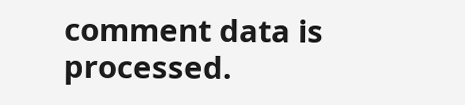comment data is processed.